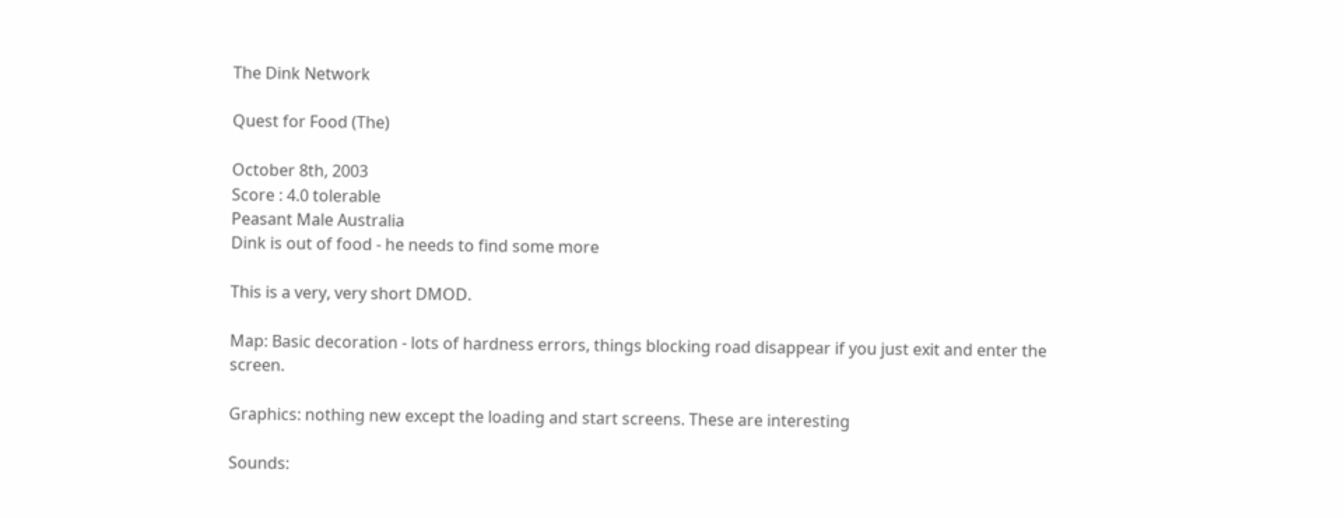The Dink Network

Quest for Food (The)

October 8th, 2003
Score : 4.0 tolerable
Peasant Male Australia
Dink is out of food - he needs to find some more

This is a very, very short DMOD.

Map: Basic decoration - lots of hardness errors, things blocking road disappear if you just exit and enter the screen.

Graphics: nothing new except the loading and start screens. These are interesting

Sounds: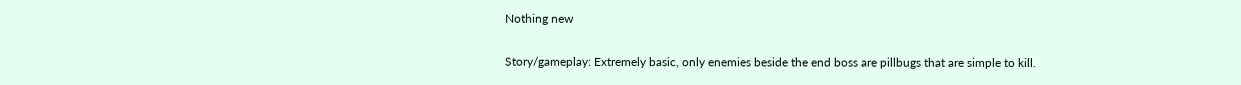Nothing new

Story/gameplay: Extremely basic, only enemies beside the end boss are pillbugs that are simple to kill.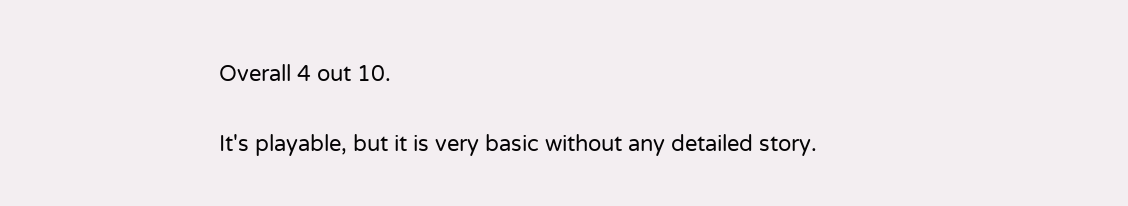Overall 4 out 10.

It's playable, but it is very basic without any detailed story.